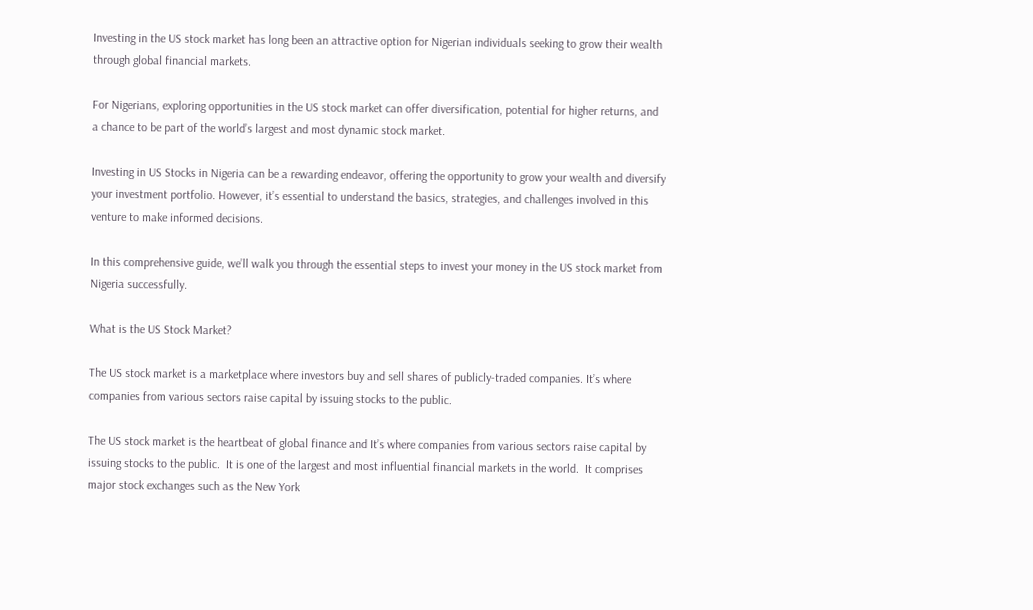Investing in the US stock market has long been an attractive option for Nigerian individuals seeking to grow their wealth through global financial markets.

For Nigerians, exploring opportunities in the US stock market can offer diversification, potential for higher returns, and a chance to be part of the world’s largest and most dynamic stock market.

Investing in US Stocks in Nigeria can be a rewarding endeavor, offering the opportunity to grow your wealth and diversify your investment portfolio. However, it’s essential to understand the basics, strategies, and challenges involved in this venture to make informed decisions.

In this comprehensive guide, we’ll walk you through the essential steps to invest your money in the US stock market from Nigeria successfully.

What is the US Stock Market?

The US stock market is a marketplace where investors buy and sell shares of publicly-traded companies. It’s where companies from various sectors raise capital by issuing stocks to the public.

The US stock market is the heartbeat of global finance and It’s where companies from various sectors raise capital by issuing stocks to the public.  It is one of the largest and most influential financial markets in the world.  It comprises  major stock exchanges such as the New York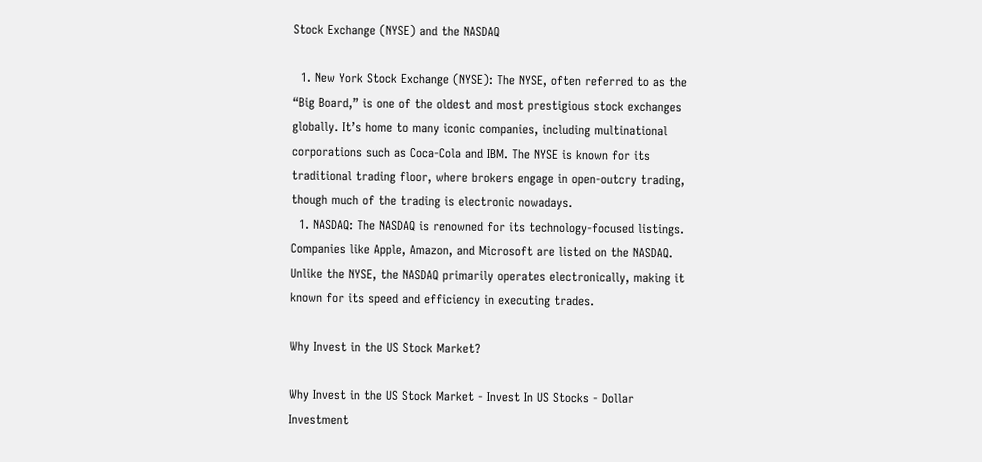Stock Exchange (NYSE) and the NASDAQ

  1. New York Stock Exchange (NYSE): The NYSE, often referred to as the “Big Board,” is one of the oldest and most prestigious stock exchanges globally. It’s home to many iconic companies, including multinational corporations such as Coca-Cola and IBM. The NYSE is known for its traditional trading floor, where brokers engage in open-outcry trading, though much of the trading is electronic nowadays.
  1. NASDAQ: The NASDAQ is renowned for its technology-focused listings. Companies like Apple, Amazon, and Microsoft are listed on the NASDAQ. Unlike the NYSE, the NASDAQ primarily operates electronically, making it known for its speed and efficiency in executing trades.

Why Invest in the US Stock Market?

Why Invest in the US Stock Market - Invest In US Stocks - Dollar Investment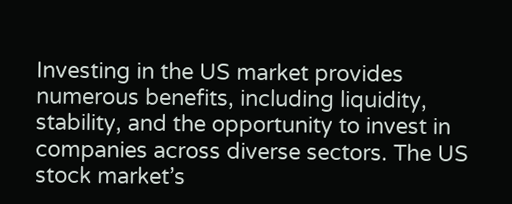Investing in the US market provides numerous benefits, including liquidity, stability, and the opportunity to invest in companies across diverse sectors. The US stock market’s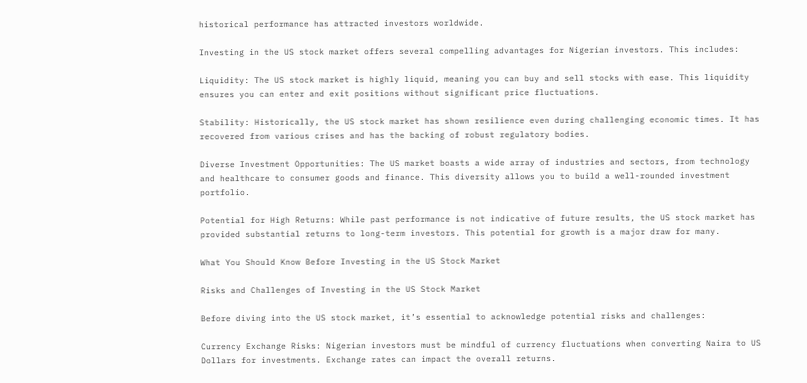historical performance has attracted investors worldwide.

Investing in the US stock market offers several compelling advantages for Nigerian investors. This includes:

Liquidity: The US stock market is highly liquid, meaning you can buy and sell stocks with ease. This liquidity ensures you can enter and exit positions without significant price fluctuations.

Stability: Historically, the US stock market has shown resilience even during challenging economic times. It has recovered from various crises and has the backing of robust regulatory bodies.

Diverse Investment Opportunities: The US market boasts a wide array of industries and sectors, from technology and healthcare to consumer goods and finance. This diversity allows you to build a well-rounded investment portfolio.

Potential for High Returns: While past performance is not indicative of future results, the US stock market has provided substantial returns to long-term investors. This potential for growth is a major draw for many.

What You Should Know Before Investing in the US Stock Market

Risks and Challenges of Investing in the US Stock Market

Before diving into the US stock market, it’s essential to acknowledge potential risks and challenges:

Currency Exchange Risks: Nigerian investors must be mindful of currency fluctuations when converting Naira to US Dollars for investments. Exchange rates can impact the overall returns.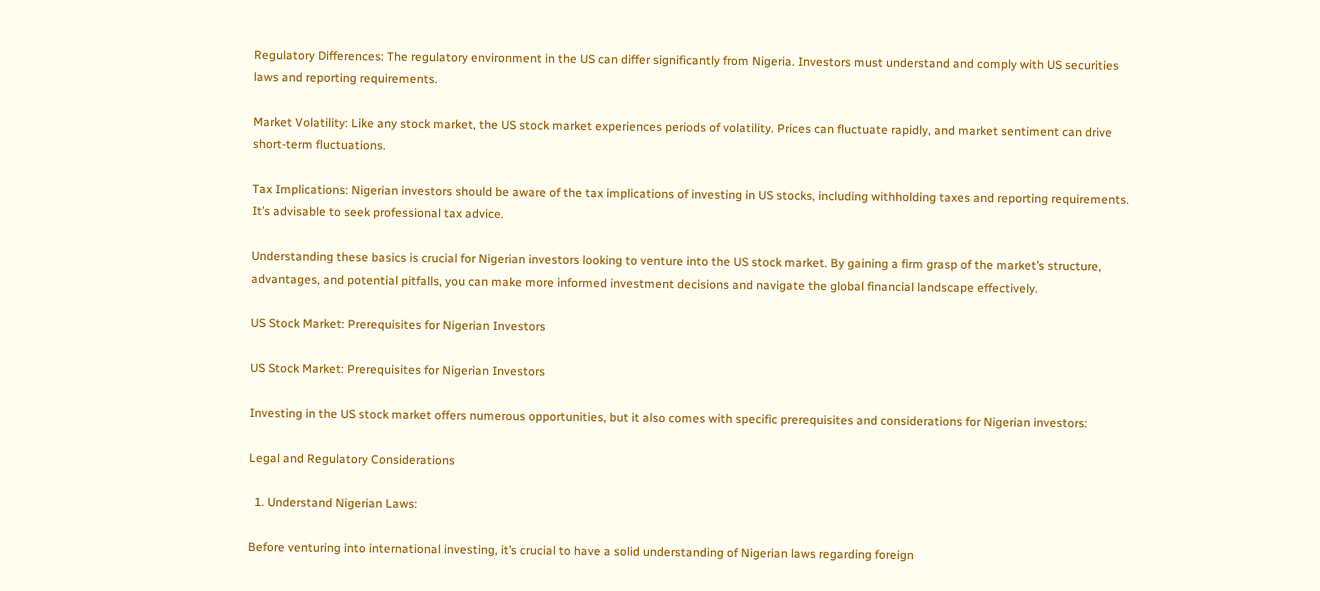Regulatory Differences: The regulatory environment in the US can differ significantly from Nigeria. Investors must understand and comply with US securities laws and reporting requirements.

Market Volatility: Like any stock market, the US stock market experiences periods of volatility. Prices can fluctuate rapidly, and market sentiment can drive short-term fluctuations.

Tax Implications: Nigerian investors should be aware of the tax implications of investing in US stocks, including withholding taxes and reporting requirements. It’s advisable to seek professional tax advice.

Understanding these basics is crucial for Nigerian investors looking to venture into the US stock market. By gaining a firm grasp of the market’s structure, advantages, and potential pitfalls, you can make more informed investment decisions and navigate the global financial landscape effectively.

US Stock Market: Prerequisites for Nigerian Investors

US Stock Market: Prerequisites for Nigerian Investors

Investing in the US stock market offers numerous opportunities, but it also comes with specific prerequisites and considerations for Nigerian investors:

Legal and Regulatory Considerations

  1. Understand Nigerian Laws:

Before venturing into international investing, it’s crucial to have a solid understanding of Nigerian laws regarding foreign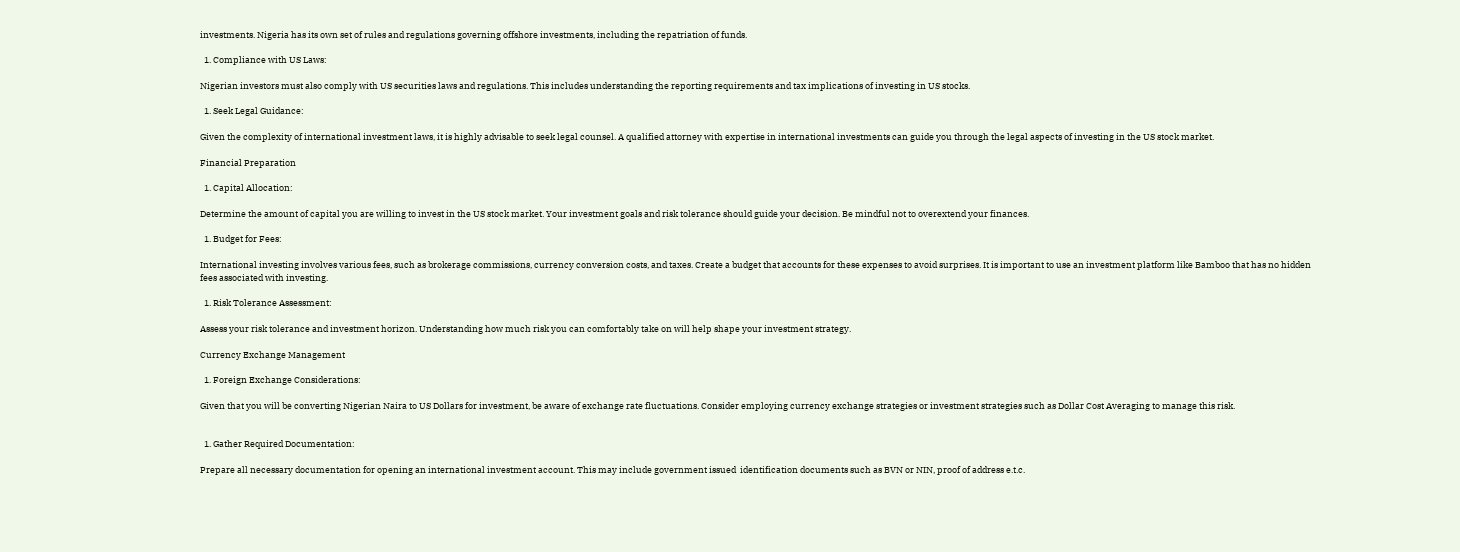investments. Nigeria has its own set of rules and regulations governing offshore investments, including the repatriation of funds.

  1. Compliance with US Laws:

Nigerian investors must also comply with US securities laws and regulations. This includes understanding the reporting requirements and tax implications of investing in US stocks.

  1. Seek Legal Guidance:

Given the complexity of international investment laws, it is highly advisable to seek legal counsel. A qualified attorney with expertise in international investments can guide you through the legal aspects of investing in the US stock market.

Financial Preparation

  1. Capital Allocation:

Determine the amount of capital you are willing to invest in the US stock market. Your investment goals and risk tolerance should guide your decision. Be mindful not to overextend your finances.

  1. Budget for Fees:

International investing involves various fees, such as brokerage commissions, currency conversion costs, and taxes. Create a budget that accounts for these expenses to avoid surprises. It is important to use an investment platform like Bamboo that has no hidden fees associated with investing.

  1. Risk Tolerance Assessment:

Assess your risk tolerance and investment horizon. Understanding how much risk you can comfortably take on will help shape your investment strategy.

Currency Exchange Management

  1. Foreign Exchange Considerations:

Given that you will be converting Nigerian Naira to US Dollars for investment, be aware of exchange rate fluctuations. Consider employing currency exchange strategies or investment strategies such as Dollar Cost Averaging to manage this risk.


  1. Gather Required Documentation:

Prepare all necessary documentation for opening an international investment account. This may include government issued  identification documents such as BVN or NIN, proof of address e.t.c.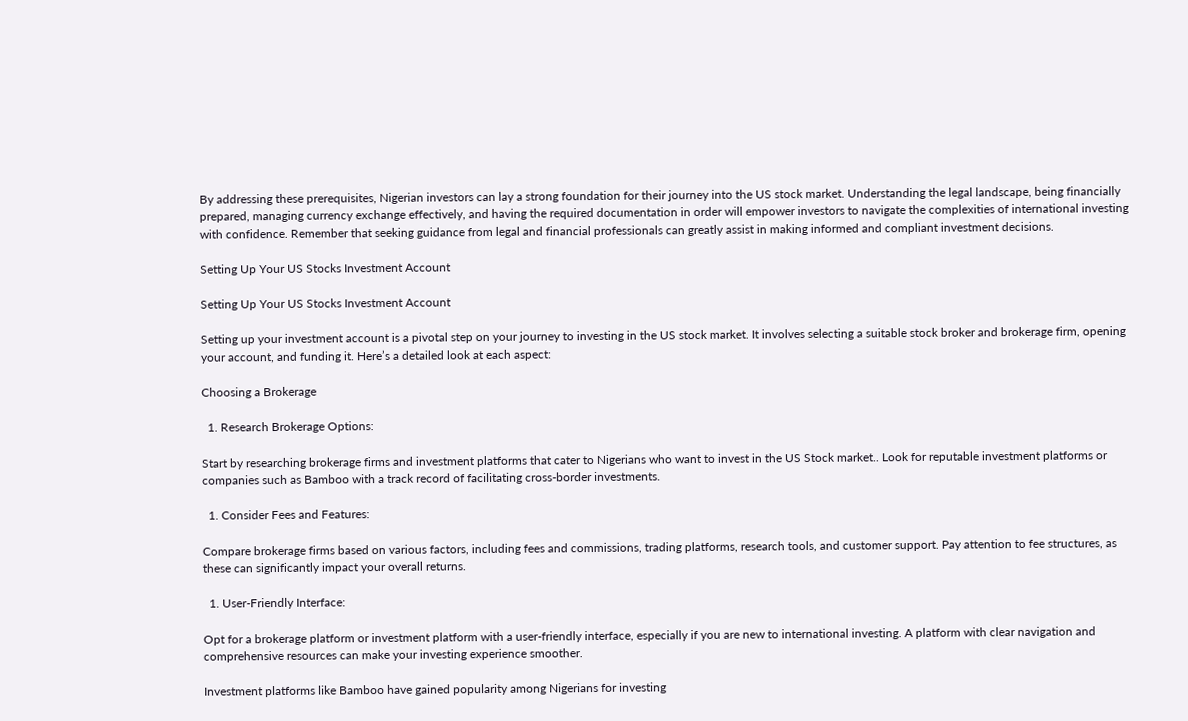By addressing these prerequisites, Nigerian investors can lay a strong foundation for their journey into the US stock market. Understanding the legal landscape, being financially prepared, managing currency exchange effectively, and having the required documentation in order will empower investors to navigate the complexities of international investing with confidence. Remember that seeking guidance from legal and financial professionals can greatly assist in making informed and compliant investment decisions.

Setting Up Your US Stocks Investment Account

Setting Up Your US Stocks Investment Account

Setting up your investment account is a pivotal step on your journey to investing in the US stock market. It involves selecting a suitable stock broker and brokerage firm, opening your account, and funding it. Here’s a detailed look at each aspect:

Choosing a Brokerage

  1. Research Brokerage Options:

Start by researching brokerage firms and investment platforms that cater to Nigerians who want to invest in the US Stock market.. Look for reputable investment platforms or companies such as Bamboo with a track record of facilitating cross-border investments.

  1. Consider Fees and Features:

Compare brokerage firms based on various factors, including fees and commissions, trading platforms, research tools, and customer support. Pay attention to fee structures, as these can significantly impact your overall returns.

  1. User-Friendly Interface:

Opt for a brokerage platform or investment platform with a user-friendly interface, especially if you are new to international investing. A platform with clear navigation and comprehensive resources can make your investing experience smoother.

Investment platforms like Bamboo have gained popularity among Nigerians for investing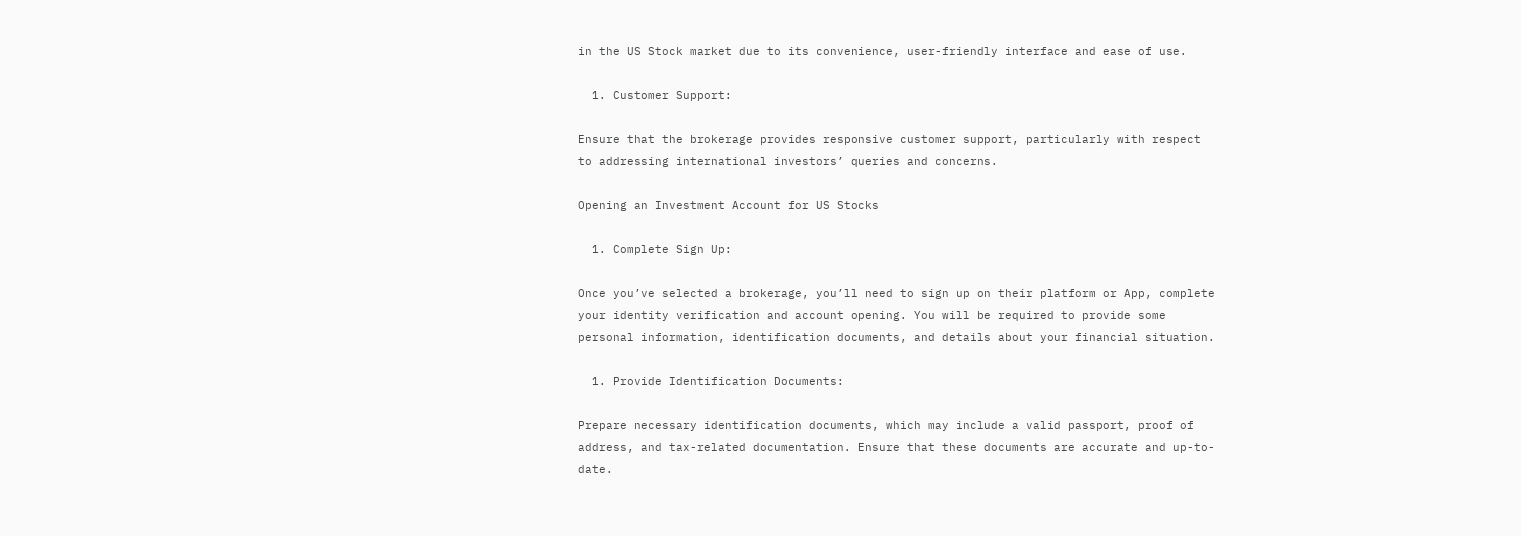in the US Stock market due to its convenience, user-friendly interface and ease of use.

  1. Customer Support:

Ensure that the brokerage provides responsive customer support, particularly with respect to addressing international investors’ queries and concerns.

Opening an Investment Account for US Stocks

  1. Complete Sign Up:

Once you’ve selected a brokerage, you’ll need to sign up on their platform or App, complete your identity verification and account opening. You will be required to provide some personal information, identification documents, and details about your financial situation.

  1. Provide Identification Documents:

Prepare necessary identification documents, which may include a valid passport, proof of address, and tax-related documentation. Ensure that these documents are accurate and up-to-date.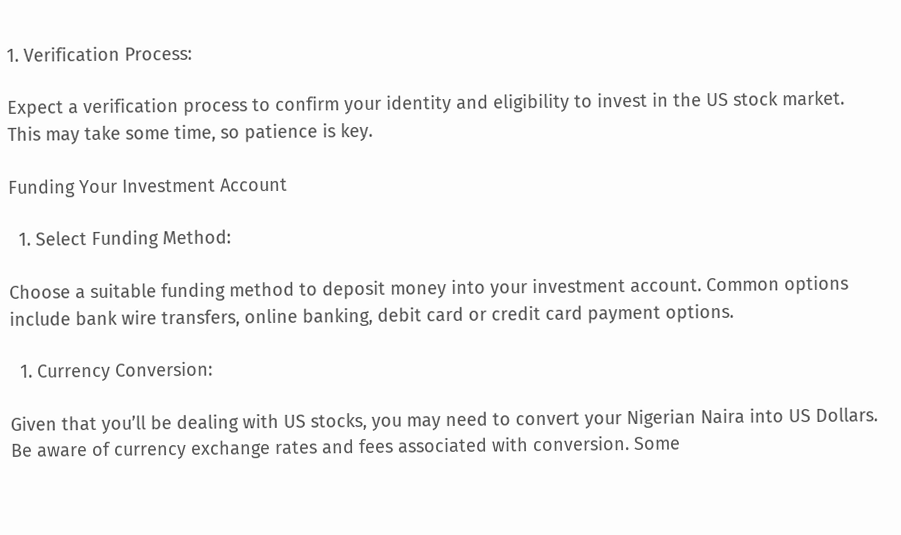1. Verification Process:

Expect a verification process to confirm your identity and eligibility to invest in the US stock market. This may take some time, so patience is key.

Funding Your Investment Account

  1. Select Funding Method:

Choose a suitable funding method to deposit money into your investment account. Common options include bank wire transfers, online banking, debit card or credit card payment options.

  1. Currency Conversion:

Given that you’ll be dealing with US stocks, you may need to convert your Nigerian Naira into US Dollars. Be aware of currency exchange rates and fees associated with conversion. Some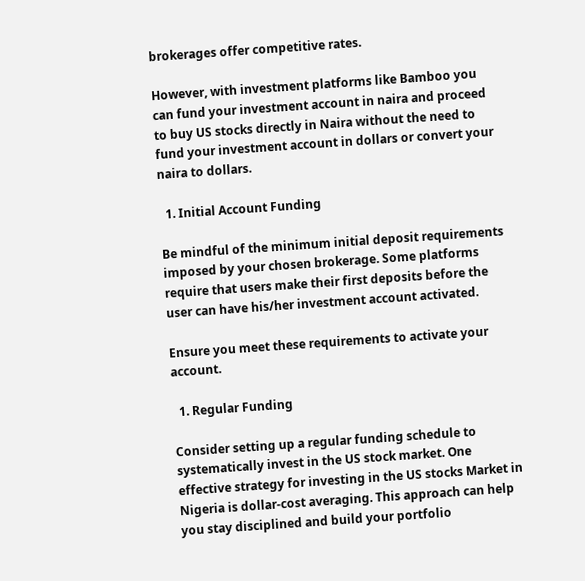brokerages offer competitive rates.

However, with investment platforms like Bamboo you can fund your investment account in naira and proceed to buy US stocks directly in Naira without the need to fund your investment account in dollars or convert your naira to dollars.

  1. Initial Account Funding

Be mindful of the minimum initial deposit requirements imposed by your chosen brokerage. Some platforms require that users make their first deposits before the user can have his/her investment account activated.

Ensure you meet these requirements to activate your account.

  1. Regular Funding

Consider setting up a regular funding schedule to systematically invest in the US stock market. One effective strategy for investing in the US stocks Market in Nigeria is dollar-cost averaging. This approach can help you stay disciplined and build your portfolio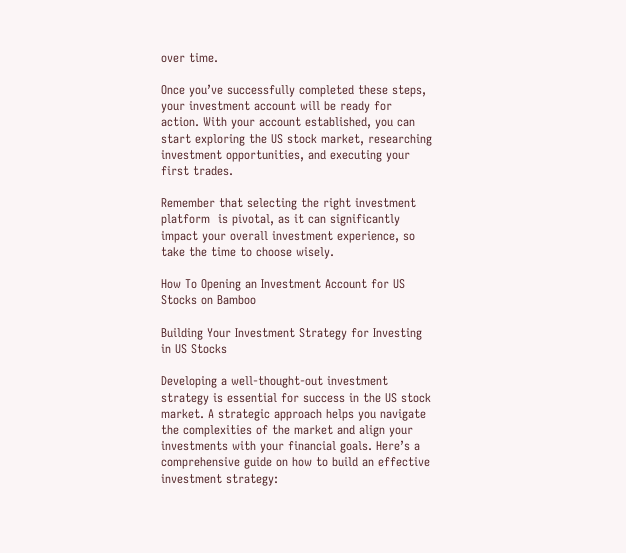over time.

Once you’ve successfully completed these steps, your investment account will be ready for action. With your account established, you can start exploring the US stock market, researching investment opportunities, and executing your first trades.

Remember that selecting the right investment platform  is pivotal, as it can significantly impact your overall investment experience, so take the time to choose wisely.

How To Opening an Investment Account for US Stocks on Bamboo

Building Your Investment Strategy for Investing in US Stocks

Developing a well-thought-out investment strategy is essential for success in the US stock market. A strategic approach helps you navigate the complexities of the market and align your investments with your financial goals. Here’s a comprehensive guide on how to build an effective investment strategy: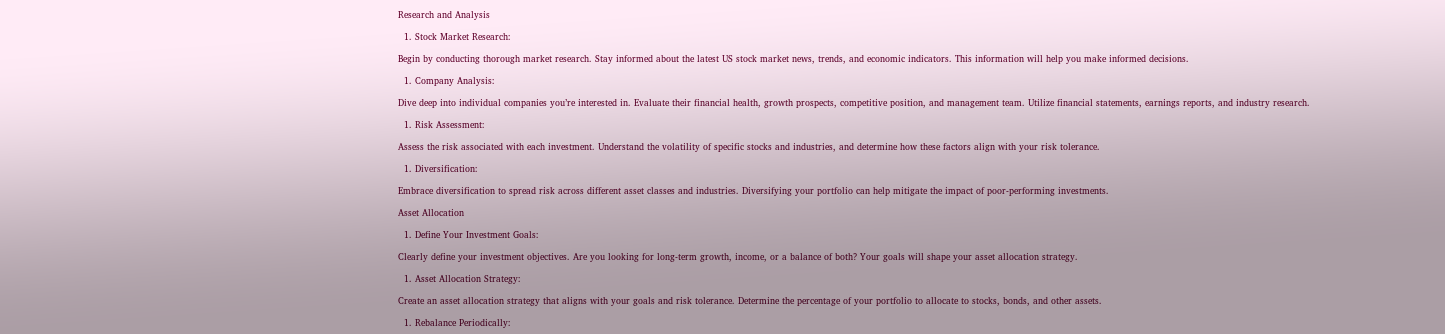Research and Analysis

  1. Stock Market Research:

Begin by conducting thorough market research. Stay informed about the latest US stock market news, trends, and economic indicators. This information will help you make informed decisions.

  1. Company Analysis:

Dive deep into individual companies you’re interested in. Evaluate their financial health, growth prospects, competitive position, and management team. Utilize financial statements, earnings reports, and industry research.

  1. Risk Assessment:

Assess the risk associated with each investment. Understand the volatility of specific stocks and industries, and determine how these factors align with your risk tolerance.

  1. Diversification:

Embrace diversification to spread risk across different asset classes and industries. Diversifying your portfolio can help mitigate the impact of poor-performing investments.

Asset Allocation

  1. Define Your Investment Goals:

Clearly define your investment objectives. Are you looking for long-term growth, income, or a balance of both? Your goals will shape your asset allocation strategy.

  1. Asset Allocation Strategy:

Create an asset allocation strategy that aligns with your goals and risk tolerance. Determine the percentage of your portfolio to allocate to stocks, bonds, and other assets.

  1. Rebalance Periodically: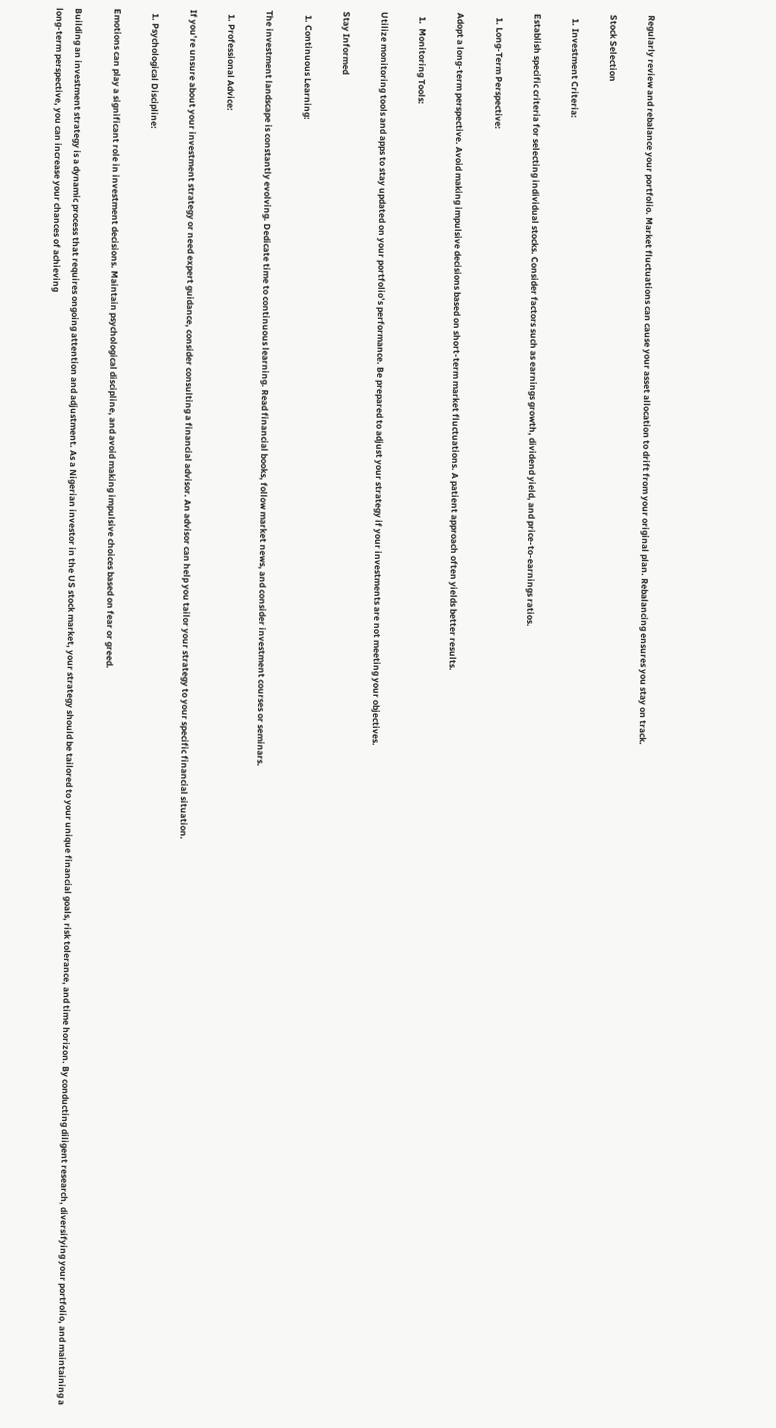Regularly review and rebalance your portfolio. Market fluctuations can cause your asset allocation to drift from your original plan. Rebalancing ensures you stay on track.

Stock Selection

  1. Investment Criteria:

Establish specific criteria for selecting individual stocks. Consider factors such as earnings growth, dividend yield, and price-to-earnings ratios.

  1. Long-Term Perspective:

Adopt a long-term perspective. Avoid making impulsive decisions based on short-term market fluctuations. A patient approach often yields better results.

  1.  Monitoring Tools:

Utilize monitoring tools and apps to stay updated on your portfolio’s performance. Be prepared to adjust your strategy if your investments are not meeting your objectives.

Stay Informed

  1. Continuous Learning:

The investment landscape is constantly evolving. Dedicate time to continuous learning. Read financial books, follow market news, and consider investment courses or seminars.

  1. Professional Advice:

If you’re unsure about your investment strategy or need expert guidance, consider consulting a financial advisor. An advisor can help you tailor your strategy to your specific financial situation.

  1. Psychological Discipline:

Emotions can play a significant role in investment decisions. Maintain psychological discipline, and avoid making impulsive choices based on fear or greed.

Building an investment strategy is a dynamic process that requires ongoing attention and adjustment. As a Nigerian investor in the US stock market, your strategy should be tailored to your unique financial goals, risk tolerance, and time horizon. By conducting diligent research, diversifying your portfolio, and maintaining a long-term perspective, you can increase your chances of achieving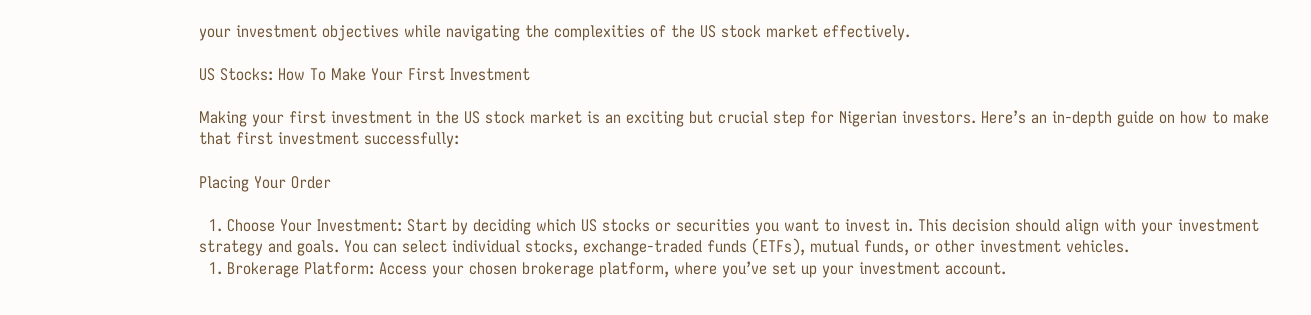your investment objectives while navigating the complexities of the US stock market effectively.

US Stocks: How To Make Your First Investment

Making your first investment in the US stock market is an exciting but crucial step for Nigerian investors. Here’s an in-depth guide on how to make that first investment successfully:

Placing Your Order

  1. Choose Your Investment: Start by deciding which US stocks or securities you want to invest in. This decision should align with your investment strategy and goals. You can select individual stocks, exchange-traded funds (ETFs), mutual funds, or other investment vehicles.
  1. Brokerage Platform: Access your chosen brokerage platform, where you’ve set up your investment account.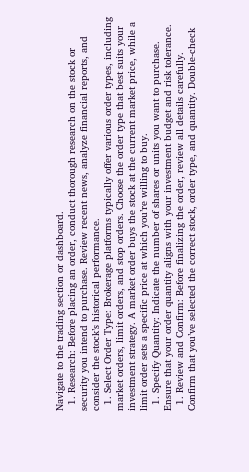Navigate to the trading section or dashboard.
  1. Research: Before placing an order, conduct thorough research on the stock or security you intend to purchase. Review recent news, analyze financial reports, and consider the stock’s historical performance.
  1. Select Order Type: Brokerage platforms typically offer various order types, including market orders, limit orders, and stop orders. Choose the order type that best suits your investment strategy. A market order buys the stock at the current market price, while a limit order sets a specific price at which you’re willing to buy.
  1. Specify Quantity: Indicate the number of shares or units you want to purchase. Ensure that your order quantity aligns with your investment budget and risk tolerance.
  1. Review and Confirm: Before finalizing the order, review all details carefully. Confirm that you’ve selected the correct stock, order type, and quantity. Double-check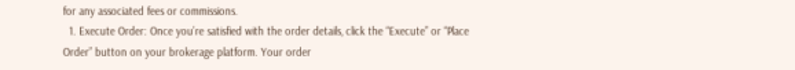for any associated fees or commissions.
  1. Execute Order: Once you’re satisfied with the order details, click the “Execute” or “Place Order” button on your brokerage platform. Your order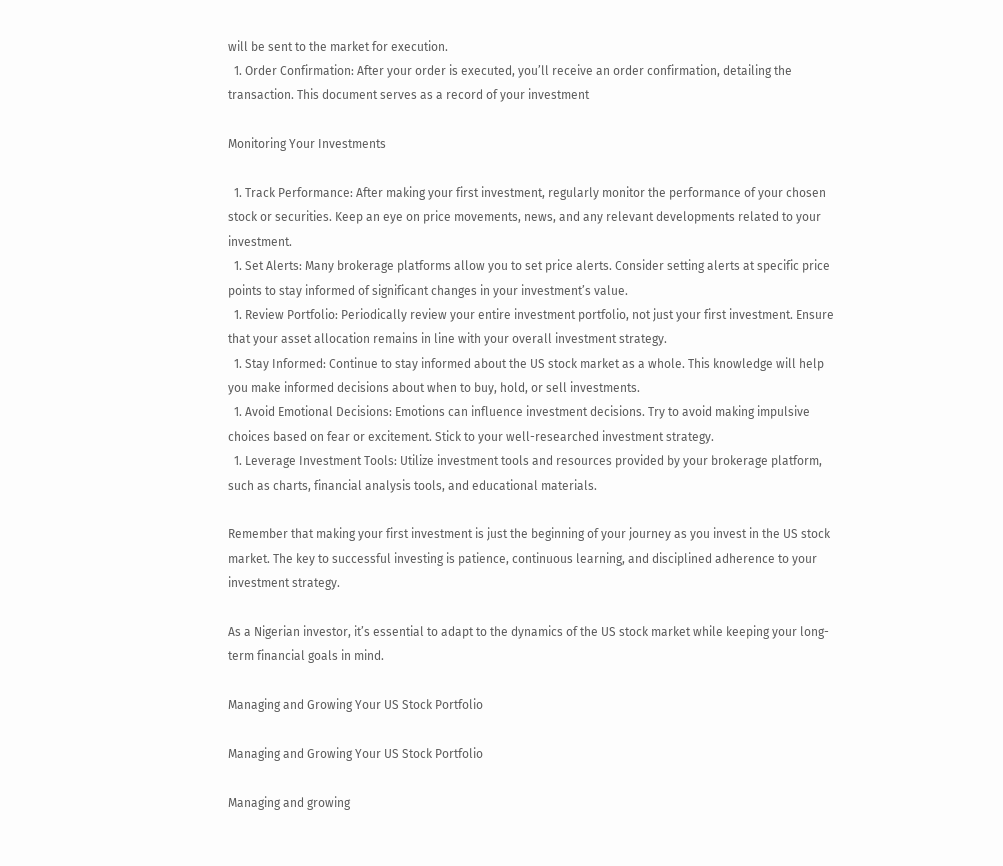will be sent to the market for execution.
  1. Order Confirmation: After your order is executed, you’ll receive an order confirmation, detailing the transaction. This document serves as a record of your investment

Monitoring Your Investments

  1. Track Performance: After making your first investment, regularly monitor the performance of your chosen stock or securities. Keep an eye on price movements, news, and any relevant developments related to your investment.
  1. Set Alerts: Many brokerage platforms allow you to set price alerts. Consider setting alerts at specific price points to stay informed of significant changes in your investment’s value.
  1. Review Portfolio: Periodically review your entire investment portfolio, not just your first investment. Ensure that your asset allocation remains in line with your overall investment strategy.
  1. Stay Informed: Continue to stay informed about the US stock market as a whole. This knowledge will help you make informed decisions about when to buy, hold, or sell investments.
  1. Avoid Emotional Decisions: Emotions can influence investment decisions. Try to avoid making impulsive choices based on fear or excitement. Stick to your well-researched investment strategy.
  1. Leverage Investment Tools: Utilize investment tools and resources provided by your brokerage platform, such as charts, financial analysis tools, and educational materials.

Remember that making your first investment is just the beginning of your journey as you invest in the US stock market. The key to successful investing is patience, continuous learning, and disciplined adherence to your investment strategy.

As a Nigerian investor, it’s essential to adapt to the dynamics of the US stock market while keeping your long-term financial goals in mind.

Managing and Growing Your US Stock Portfolio

Managing and Growing Your US Stock Portfolio

Managing and growing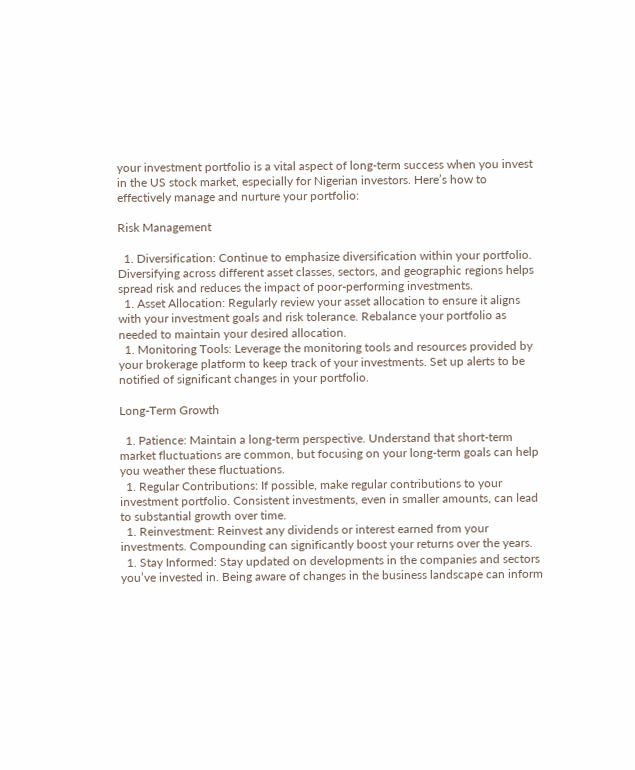your investment portfolio is a vital aspect of long-term success when you invest in the US stock market, especially for Nigerian investors. Here’s how to effectively manage and nurture your portfolio:

Risk Management

  1. Diversification: Continue to emphasize diversification within your portfolio. Diversifying across different asset classes, sectors, and geographic regions helps spread risk and reduces the impact of poor-performing investments.
  1. Asset Allocation: Regularly review your asset allocation to ensure it aligns with your investment goals and risk tolerance. Rebalance your portfolio as needed to maintain your desired allocation.
  1. Monitoring Tools: Leverage the monitoring tools and resources provided by your brokerage platform to keep track of your investments. Set up alerts to be notified of significant changes in your portfolio.

Long-Term Growth

  1. Patience: Maintain a long-term perspective. Understand that short-term market fluctuations are common, but focusing on your long-term goals can help you weather these fluctuations.
  1. Regular Contributions: If possible, make regular contributions to your investment portfolio. Consistent investments, even in smaller amounts, can lead to substantial growth over time.
  1. Reinvestment: Reinvest any dividends or interest earned from your investments. Compounding can significantly boost your returns over the years.
  1. Stay Informed: Stay updated on developments in the companies and sectors you’ve invested in. Being aware of changes in the business landscape can inform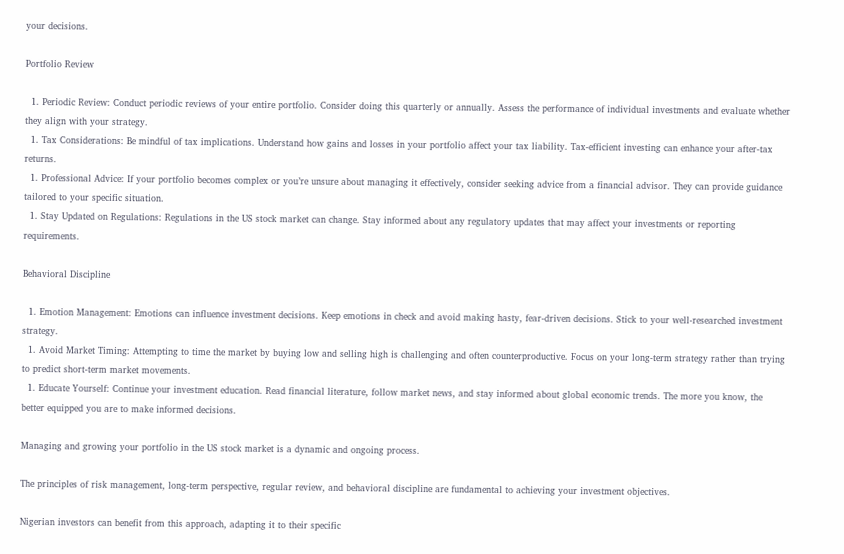your decisions.

Portfolio Review

  1. Periodic Review: Conduct periodic reviews of your entire portfolio. Consider doing this quarterly or annually. Assess the performance of individual investments and evaluate whether they align with your strategy.
  1. Tax Considerations: Be mindful of tax implications. Understand how gains and losses in your portfolio affect your tax liability. Tax-efficient investing can enhance your after-tax returns.
  1. Professional Advice: If your portfolio becomes complex or you’re unsure about managing it effectively, consider seeking advice from a financial advisor. They can provide guidance tailored to your specific situation.
  1. Stay Updated on Regulations: Regulations in the US stock market can change. Stay informed about any regulatory updates that may affect your investments or reporting requirements.

Behavioral Discipline

  1. Emotion Management: Emotions can influence investment decisions. Keep emotions in check and avoid making hasty, fear-driven decisions. Stick to your well-researched investment strategy.
  1. Avoid Market Timing: Attempting to time the market by buying low and selling high is challenging and often counterproductive. Focus on your long-term strategy rather than trying to predict short-term market movements.
  1. Educate Yourself: Continue your investment education. Read financial literature, follow market news, and stay informed about global economic trends. The more you know, the better equipped you are to make informed decisions.

Managing and growing your portfolio in the US stock market is a dynamic and ongoing process.

The principles of risk management, long-term perspective, regular review, and behavioral discipline are fundamental to achieving your investment objectives.

Nigerian investors can benefit from this approach, adapting it to their specific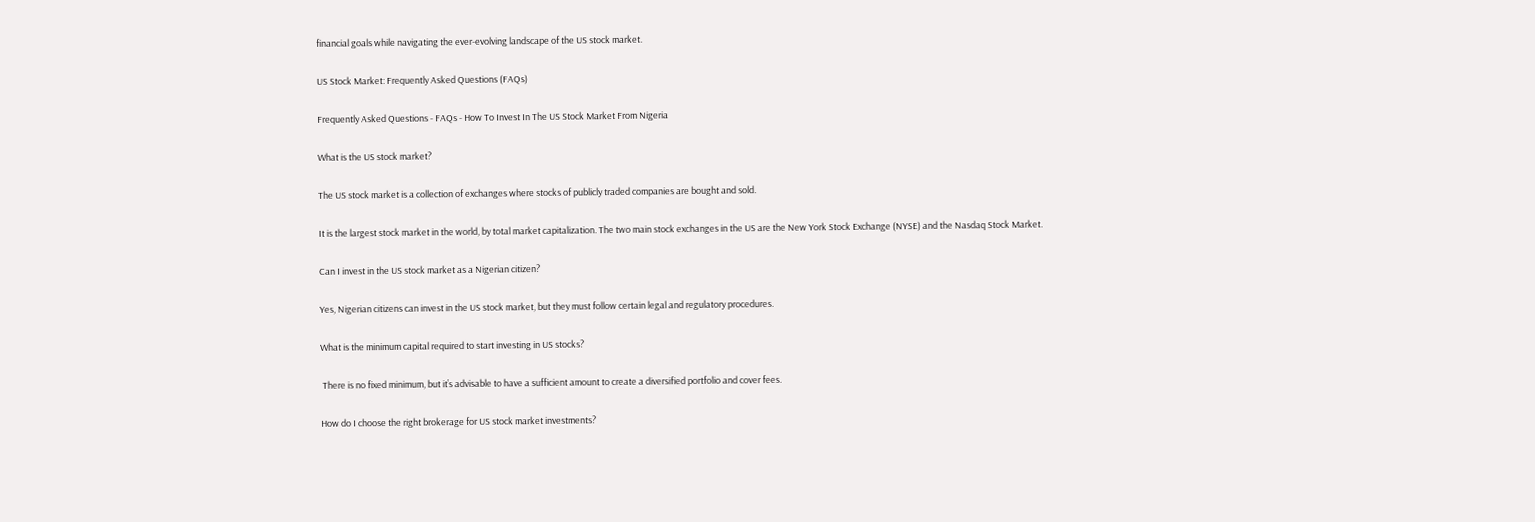financial goals while navigating the ever-evolving landscape of the US stock market.

US Stock Market: Frequently Asked Questions (FAQs)

Frequently Asked Questions - FAQs - How To Invest In The US Stock Market From Nigeria

What is the US stock market?

The US stock market is a collection of exchanges where stocks of publicly traded companies are bought and sold.

It is the largest stock market in the world, by total market capitalization. The two main stock exchanges in the US are the New York Stock Exchange (NYSE) and the Nasdaq Stock Market.

Can I invest in the US stock market as a Nigerian citizen?

Yes, Nigerian citizens can invest in the US stock market, but they must follow certain legal and regulatory procedures.

What is the minimum capital required to start investing in US stocks?

 There is no fixed minimum, but it’s advisable to have a sufficient amount to create a diversified portfolio and cover fees.

How do I choose the right brokerage for US stock market investments?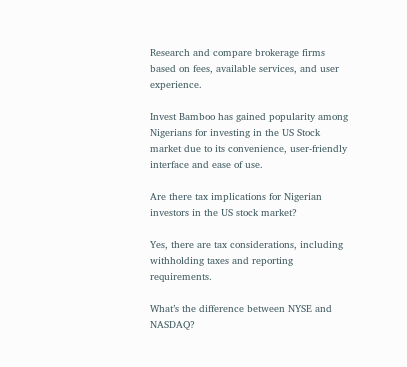Research and compare brokerage firms based on fees, available services, and user experience.

Invest Bamboo has gained popularity among Nigerians for investing in the US Stock market due to its convenience, user-friendly interface and ease of use.

Are there tax implications for Nigerian investors in the US stock market?

Yes, there are tax considerations, including withholding taxes and reporting requirements.

What’s the difference between NYSE and NASDAQ?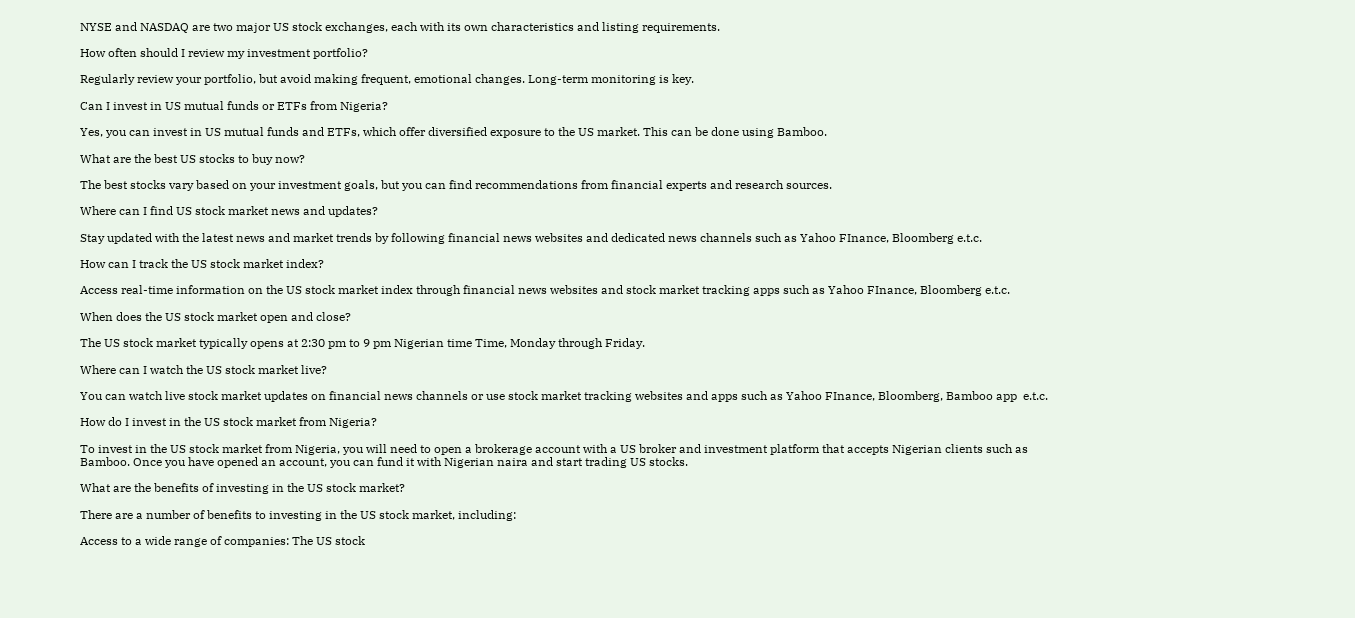NYSE and NASDAQ are two major US stock exchanges, each with its own characteristics and listing requirements.

How often should I review my investment portfolio?

Regularly review your portfolio, but avoid making frequent, emotional changes. Long-term monitoring is key.

Can I invest in US mutual funds or ETFs from Nigeria?

Yes, you can invest in US mutual funds and ETFs, which offer diversified exposure to the US market. This can be done using Bamboo.

What are the best US stocks to buy now?

The best stocks vary based on your investment goals, but you can find recommendations from financial experts and research sources.

Where can I find US stock market news and updates?

Stay updated with the latest news and market trends by following financial news websites and dedicated news channels such as Yahoo FInance, Bloomberg e.t.c.

How can I track the US stock market index?

Access real-time information on the US stock market index through financial news websites and stock market tracking apps such as Yahoo FInance, Bloomberg e.t.c.

When does the US stock market open and close?

The US stock market typically opens at 2:30 pm to 9 pm Nigerian time Time, Monday through Friday.

Where can I watch the US stock market live?

You can watch live stock market updates on financial news channels or use stock market tracking websites and apps such as Yahoo FInance, Bloomberg, Bamboo app  e.t.c.

How do I invest in the US stock market from Nigeria?

To invest in the US stock market from Nigeria, you will need to open a brokerage account with a US broker and investment platform that accepts Nigerian clients such as Bamboo. Once you have opened an account, you can fund it with Nigerian naira and start trading US stocks.

What are the benefits of investing in the US stock market?

There are a number of benefits to investing in the US stock market, including:

Access to a wide range of companies: The US stock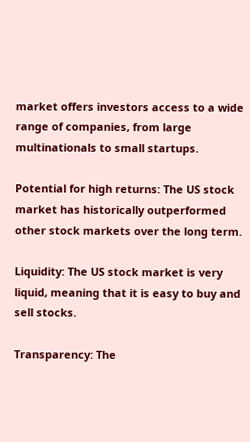market offers investors access to a wide range of companies, from large multinationals to small startups.

Potential for high returns: The US stock market has historically outperformed other stock markets over the long term.

Liquidity: The US stock market is very liquid, meaning that it is easy to buy and sell stocks.

Transparency: The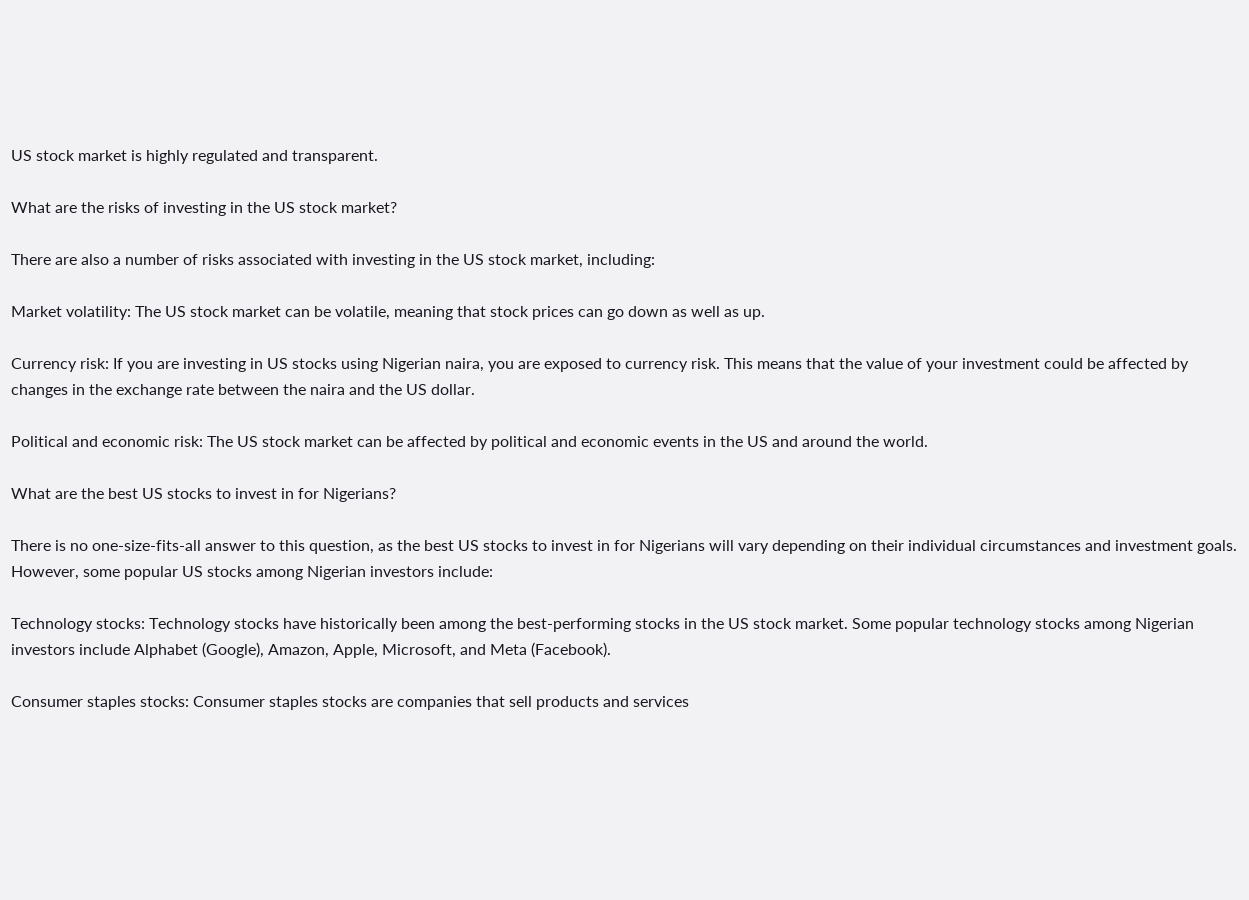US stock market is highly regulated and transparent.

What are the risks of investing in the US stock market?

There are also a number of risks associated with investing in the US stock market, including:

Market volatility: The US stock market can be volatile, meaning that stock prices can go down as well as up.

Currency risk: If you are investing in US stocks using Nigerian naira, you are exposed to currency risk. This means that the value of your investment could be affected by changes in the exchange rate between the naira and the US dollar.

Political and economic risk: The US stock market can be affected by political and economic events in the US and around the world.

What are the best US stocks to invest in for Nigerians?

There is no one-size-fits-all answer to this question, as the best US stocks to invest in for Nigerians will vary depending on their individual circumstances and investment goals. However, some popular US stocks among Nigerian investors include:

Technology stocks: Technology stocks have historically been among the best-performing stocks in the US stock market. Some popular technology stocks among Nigerian investors include Alphabet (Google), Amazon, Apple, Microsoft, and Meta (Facebook).

Consumer staples stocks: Consumer staples stocks are companies that sell products and services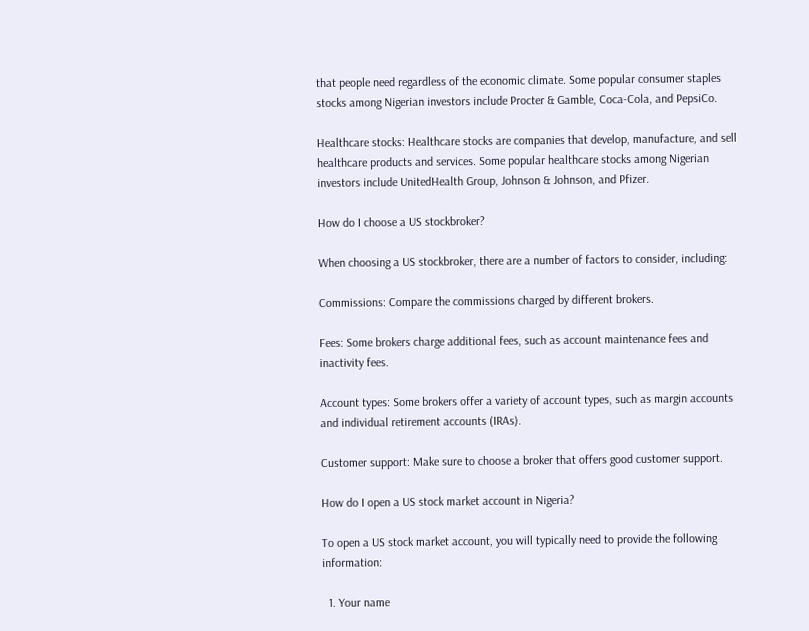that people need regardless of the economic climate. Some popular consumer staples stocks among Nigerian investors include Procter & Gamble, Coca-Cola, and PepsiCo.

Healthcare stocks: Healthcare stocks are companies that develop, manufacture, and sell healthcare products and services. Some popular healthcare stocks among Nigerian investors include UnitedHealth Group, Johnson & Johnson, and Pfizer.

How do I choose a US stockbroker?

When choosing a US stockbroker, there are a number of factors to consider, including:

Commissions: Compare the commissions charged by different brokers.

Fees: Some brokers charge additional fees, such as account maintenance fees and inactivity fees.

Account types: Some brokers offer a variety of account types, such as margin accounts and individual retirement accounts (IRAs).

Customer support: Make sure to choose a broker that offers good customer support.

How do I open a US stock market account in Nigeria?

To open a US stock market account, you will typically need to provide the following information:

  1. Your name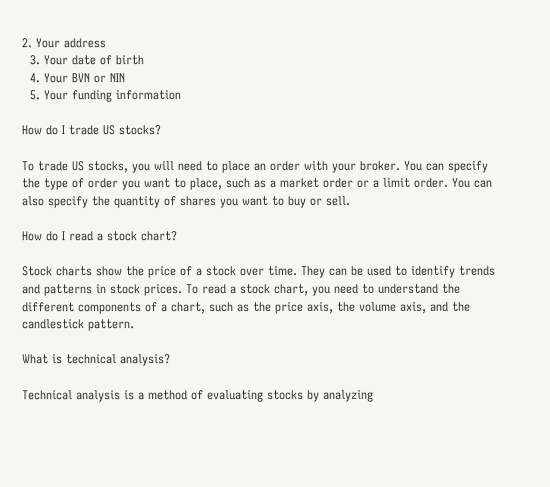2. Your address
  3. Your date of birth
  4. Your BVN or NIN
  5. Your funding information

How do I trade US stocks?

To trade US stocks, you will need to place an order with your broker. You can specify the type of order you want to place, such as a market order or a limit order. You can also specify the quantity of shares you want to buy or sell.

How do I read a stock chart?

Stock charts show the price of a stock over time. They can be used to identify trends and patterns in stock prices. To read a stock chart, you need to understand the different components of a chart, such as the price axis, the volume axis, and the candlestick pattern.

What is technical analysis?

Technical analysis is a method of evaluating stocks by analyzing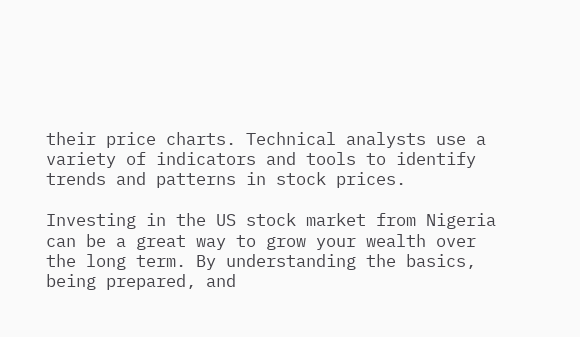their price charts. Technical analysts use a variety of indicators and tools to identify trends and patterns in stock prices.

Investing in the US stock market from Nigeria can be a great way to grow your wealth over the long term. By understanding the basics, being prepared, and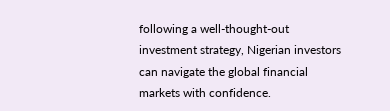following a well-thought-out investment strategy, Nigerian investors can navigate the global financial markets with confidence.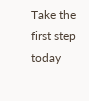Take the first step today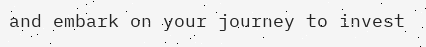and embark on your journey to invest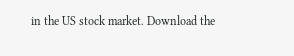in the US stock market. Download the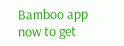Bamboo app now to get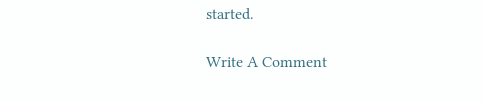started.

Write A Comment